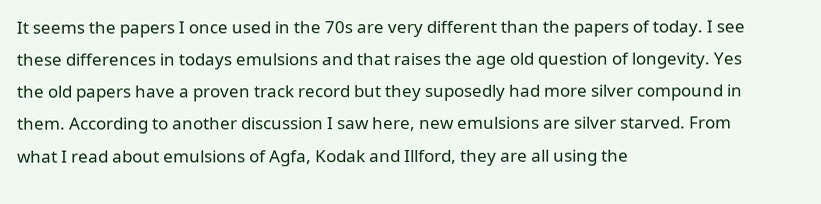It seems the papers I once used in the 70s are very different than the papers of today. I see these differences in todays emulsions and that raises the age old question of longevity. Yes the old papers have a proven track record but they suposedly had more silver compound in them. According to another discussion I saw here, new emulsions are silver starved. From what I read about emulsions of Agfa, Kodak and Illford, they are all using the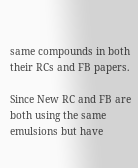same compounds in both their RCs and FB papers.

Since New RC and FB are both using the same emulsions but have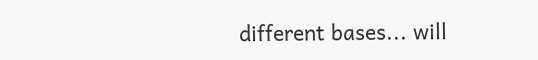different bases... will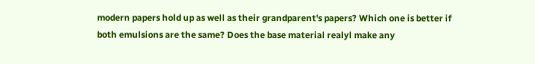modern papers hold up as well as their grandparent's papers? Which one is better if both emulsions are the same? Does the base material realyl make any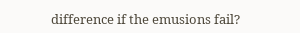difference if the emusions fail?